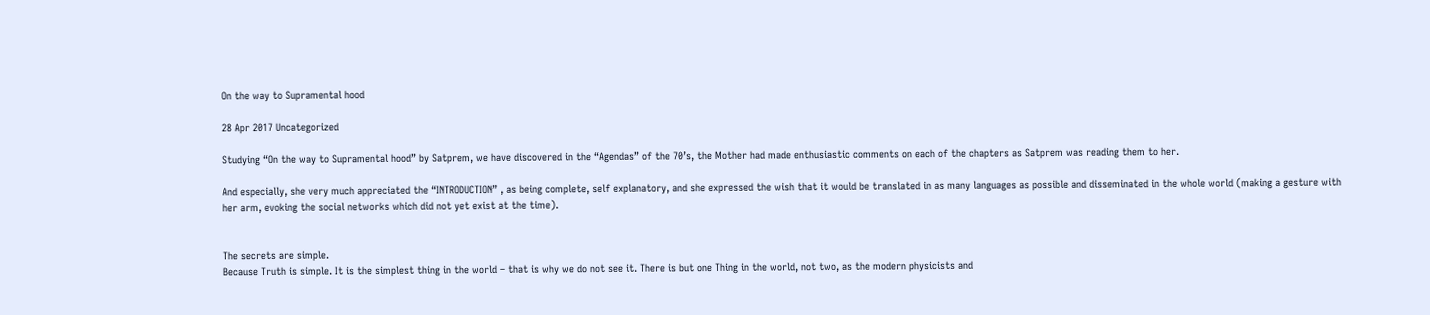On the way to Supramental hood

28 Apr 2017 Uncategorized

Studying “On the way to Supramental hood” by Satprem, we have discovered in the “Agendas” of the 70’s, the Mother had made enthusiastic comments on each of the chapters as Satprem was reading them to her.

And especially, she very much appreciated the “INTRODUCTION” , as being complete, self explanatory, and she expressed the wish that it would be translated in as many languages as possible and disseminated in the whole world (making a gesture with her arm, evoking the social networks which did not yet exist at the time).


The secrets are simple.
Because Truth is simple. It is the simplest thing in the world – that is why we do not see it. There is but one Thing in the world, not two, as the modern physicists and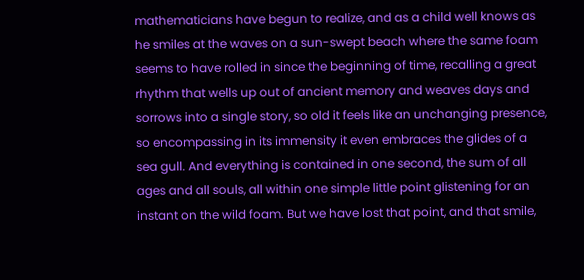mathematicians have begun to realize, and as a child well knows as he smiles at the waves on a sun-swept beach where the same foam seems to have rolled in since the beginning of time, recalling a great rhythm that wells up out of ancient memory and weaves days and sorrows into a single story, so old it feels like an unchanging presence, so encompassing in its immensity it even embraces the glides of a sea gull. And everything is contained in one second, the sum of all ages and all souls, all within one simple little point glistening for an instant on the wild foam. But we have lost that point, and that smile,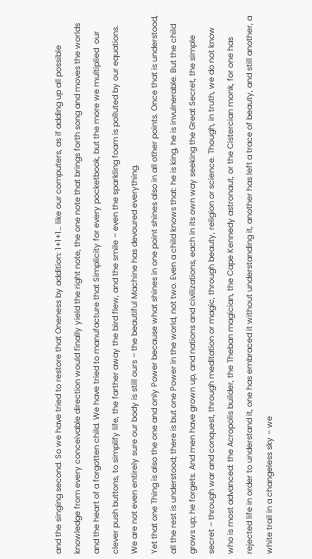and the singing second. So we have tried to restore that Oneness by addition: 1+1+1… like our computers, as if adding up all possible knowledge from every conceivable direction would finally yield the right note, the one note that brings forth song and moves the worlds and the heart of a forgotten child. We have tried to manufacture that Simplicity for every pocketbook, but the more we multiplied  our clever push buttons, to simplify life, the farther away the bird flew, and the smile – even the sparkling foam is polluted by our equations. We are not even entirely sure our body is still ours – the beautiful Machine has devoured everything.
Yet that one Thing is also the one and only Power because what shines in one point shines also in all other points. Once that is understood, all the rest is understood; there is but one Power in the world, not two. Even a child knows that: he is king, he is invulnerable. But the child grows up; he forgets. And men have grown up, and nations and civilizations, each in its own way seeking the Great Secret, the simple secret – through war and conquest, through meditation or magic, through beauty, religion or science. Though, in truth, we do not know who is most advanced: the Acropolis builder, the Theban magician, the Cape Kennedy astronaut, or the Cistercian monk, for one has rejected life in order to understand it, one has embraced it without understanding it, another has left a trace of beauty, and still another, a white trail in a changeless sky – we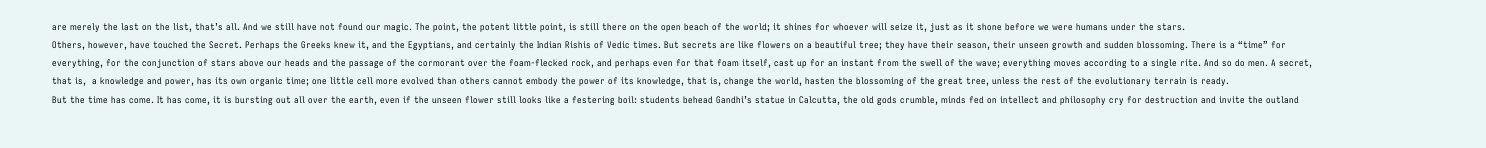are merely the last on the list, that’s all. And we still have not found our magic. The point, the potent little point, is still there on the open beach of the world; it shines for whoever will seize it, just as it shone before we were humans under the stars.
Others, however, have touched the Secret. Perhaps the Greeks knew it, and the Egyptians, and certainly the Indian Rishis of Vedic times. But secrets are like flowers on a beautiful tree; they have their season, their unseen growth and sudden blossoming. There is a “time” for everything, for the conjunction of stars above our heads and the passage of the cormorant over the foam-flecked rock, and perhaps even for that foam itself, cast up for an instant from the swell of the wave; everything moves according to a single rite. And so do men. A secret, that is,  a knowledge and power, has its own organic time; one little cell more evolved than others cannot embody the power of its knowledge, that is, change the world, hasten the blossoming of the great tree, unless the rest of the evolutionary terrain is ready.
But the time has come. It has come, it is bursting out all over the earth, even if the unseen flower still looks like a festering boil: students behead Gandhi’s statue in Calcutta, the old gods crumble, minds fed on intellect and philosophy cry for destruction and invite the outland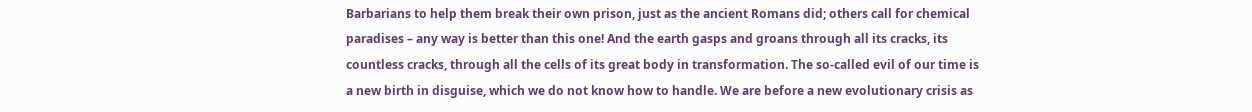Barbarians to help them break their own prison, just as the ancient Romans did; others call for chemical paradises – any way is better than this one! And the earth gasps and groans through all its cracks, its countless cracks, through all the cells of its great body in transformation. The so-called evil of our time is a new birth in disguise, which we do not know how to handle. We are before a new evolutionary crisis as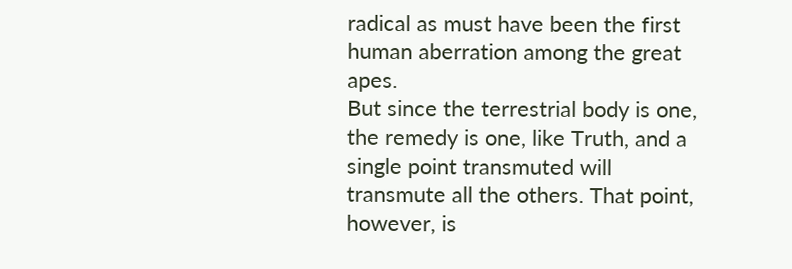radical as must have been the first human aberration among the great apes.
But since the terrestrial body is one, the remedy is one, like Truth, and a single point transmuted will transmute all the others. That point, however, is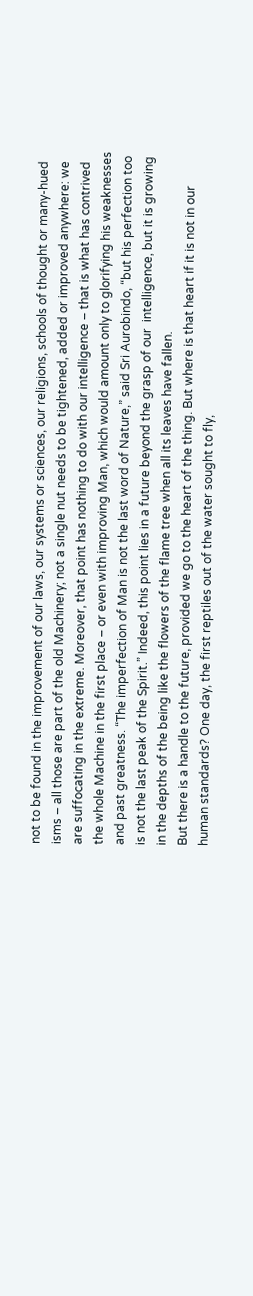not to be found in the improvement of our laws, our systems or sciences, our religions, schools of thought or many-hued isms – all those are part of the old Machinery; not a single nut needs to be tightened, added or improved anywhere: we are suffocating in the extreme. Moreover, that point has nothing to do with our intelligence – that is what has contrived the whole Machine in the first place – or even with improving Man, which would amount only to glorifying his weaknesses and past greatness. “The imperfection of Man is not the last word of Nature,” said Sri Aurobindo, “but his perfection too is not the last peak of the Spirit.” Indeed, this point lies in a future beyond the grasp of our  intelligence, but it is growing in the depths of the being like the flowers of the flame tree when all its leaves have fallen.
But there is a handle to the future, provided we go to the heart of the thing. But where is that heart if it is not in our human standards? One day, the first reptiles out of the water sought to fly,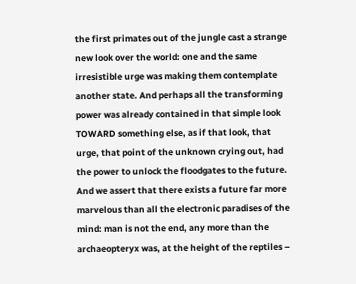the first primates out of the jungle cast a strange new look over the world: one and the same irresistible urge was making them contemplate another state. And perhaps all the transforming power was already contained in that simple look TOWARD something else, as if that look, that urge, that point of the unknown crying out, had the power to unlock the floodgates to the future.
And we assert that there exists a future far more marvelous than all the electronic paradises of the mind: man is not the end, any more than the archaeopteryx was, at the height of the reptiles –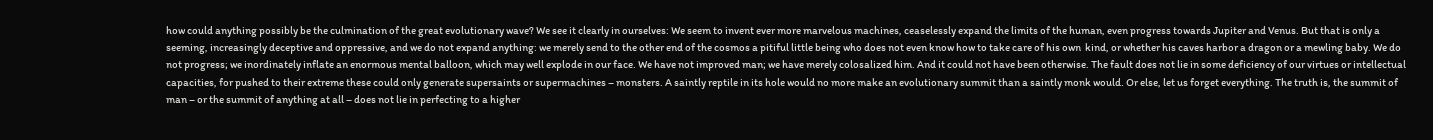how could anything possibly be the culmination of the great evolutionary wave? We see it clearly in ourselves: We seem to invent ever more marvelous machines, ceaselessly expand the limits of the human, even progress towards Jupiter and Venus. But that is only a seeming, increasingly deceptive and oppressive, and we do not expand anything: we merely send to the other end of the cosmos a pitiful little being who does not even know how to take care of his own  kind, or whether his caves harbor a dragon or a mewling baby. We do not progress; we inordinately inflate an enormous mental balloon, which may well explode in our face. We have not improved man; we have merely colosalized him. And it could not have been otherwise. The fault does not lie in some deficiency of our virtues or intellectual capacities, for pushed to their extreme these could only generate supersaints or supermachines – monsters. A saintly reptile in its hole would no more make an evolutionary summit than a saintly monk would. Or else, let us forget everything. The truth is, the summit of man – or the summit of anything at all – does not lie in perfecting to a higher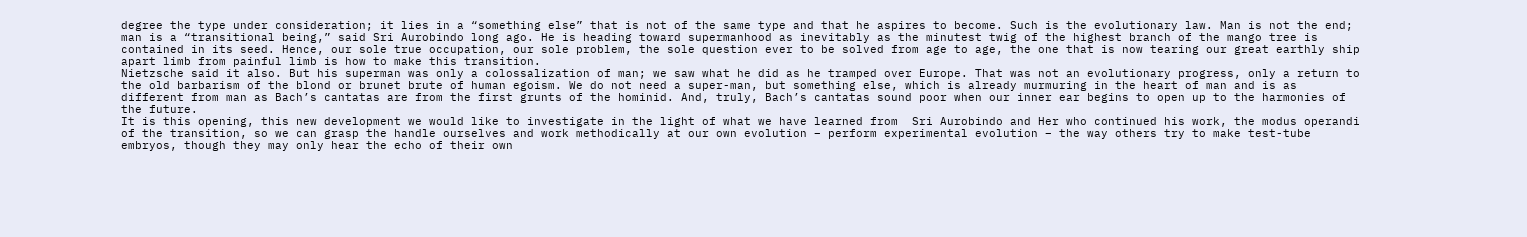degree the type under consideration; it lies in a “something else” that is not of the same type and that he aspires to become. Such is the evolutionary law. Man is not the end; man is a “transitional being,” said Sri Aurobindo long ago. He is heading toward supermanhood as inevitably as the minutest twig of the highest branch of the mango tree is contained in its seed. Hence, our sole true occupation, our sole problem, the sole question ever to be solved from age to age, the one that is now tearing our great earthly ship apart limb from painful limb is how to make this transition.
Nietzsche said it also. But his superman was only a colossalization of man; we saw what he did as he tramped over Europe. That was not an evolutionary progress, only a return to the old barbarism of the blond or brunet brute of human egoism. We do not need a super-man, but something else, which is already murmuring in the heart of man and is as different from man as Bach’s cantatas are from the first grunts of the hominid. And, truly, Bach’s cantatas sound poor when our inner ear begins to open up to the harmonies of the future.
It is this opening, this new development we would like to investigate in the light of what we have learned from  Sri Aurobindo and Her who continued his work, the modus operandi of the transition, so we can grasp the handle ourselves and work methodically at our own evolution – perform experimental evolution – the way others try to make test-tube embryos, though they may only hear the echo of their own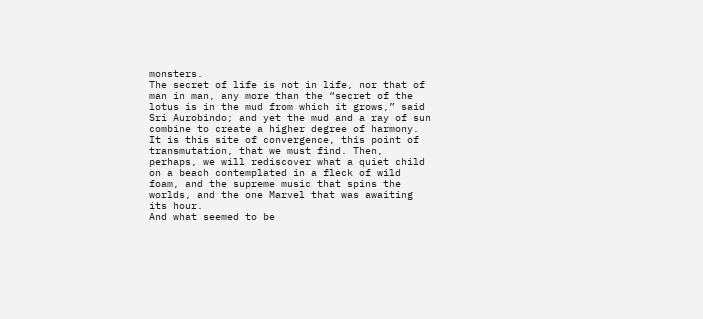monsters.
The secret of life is not in life, nor that of man in man, any more than the “secret of the lotus is in the mud from which it grows,” said Sri Aurobindo; and yet the mud and a ray of sun combine to create a higher degree of harmony. It is this site of convergence, this point of transmutation, that we must find. Then, perhaps, we will rediscover what a quiet child on a beach contemplated in a fleck of wild foam, and the supreme music that spins the worlds, and the one Marvel that was awaiting its hour.
And what seemed to be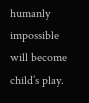humanly impossible will become child’s play.